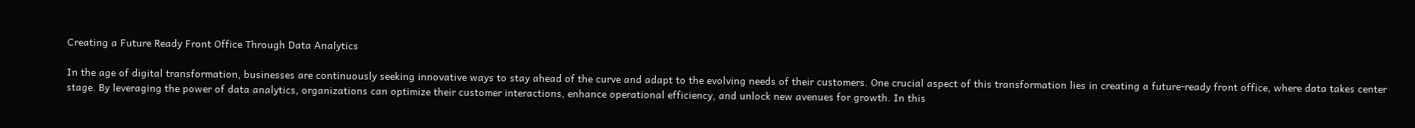Creating a Future Ready Front Office Through Data Analytics

In the age of digital transformation, businesses are continuously seeking innovative ways to stay ahead of the curve and adapt to the evolving needs of their customers. One crucial aspect of this transformation lies in creating a future-ready front office, where data takes center stage. By leveraging the power of data analytics, organizations can optimize their customer interactions, enhance operational efficiency, and unlock new avenues for growth. In this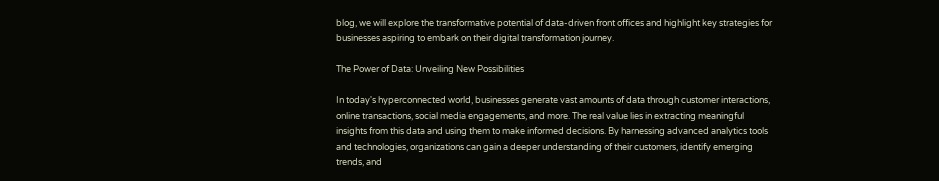blog, we will explore the transformative potential of data-driven front offices and highlight key strategies for businesses aspiring to embark on their digital transformation journey.

The Power of Data: Unveiling New Possibilities

In today's hyperconnected world, businesses generate vast amounts of data through customer interactions, online transactions, social media engagements, and more. The real value lies in extracting meaningful insights from this data and using them to make informed decisions. By harnessing advanced analytics tools and technologies, organizations can gain a deeper understanding of their customers, identify emerging trends, and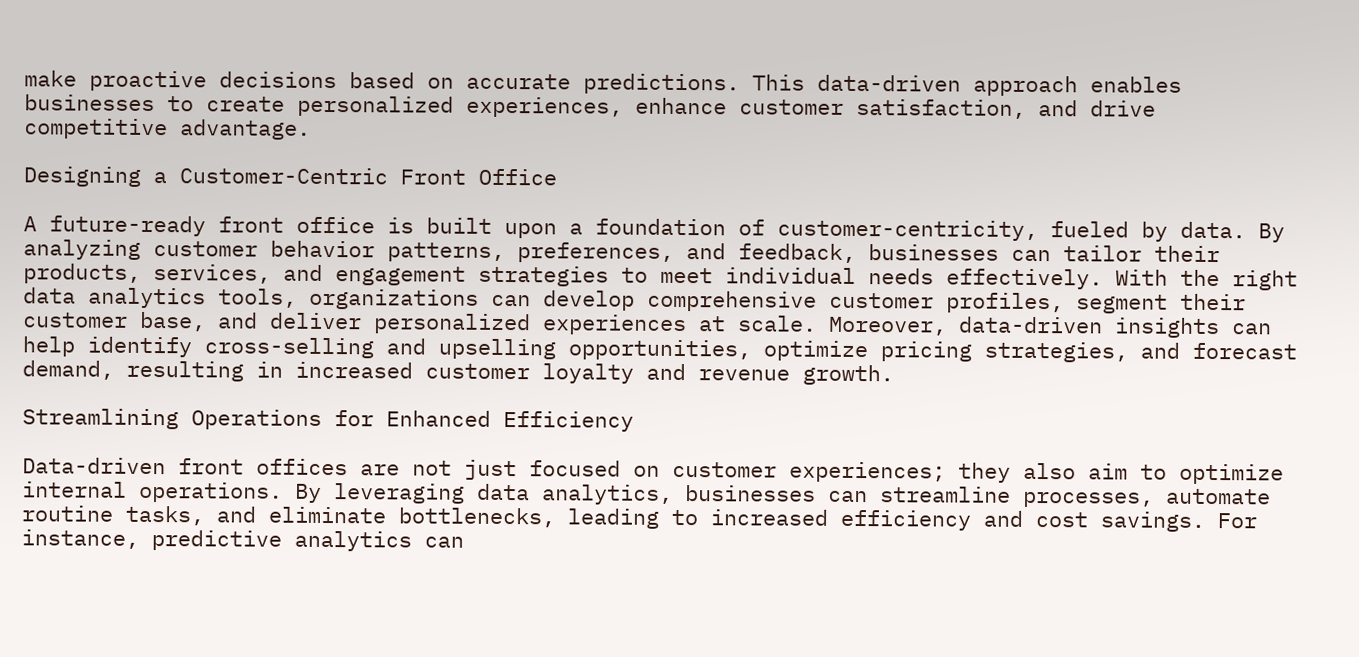make proactive decisions based on accurate predictions. This data-driven approach enables businesses to create personalized experiences, enhance customer satisfaction, and drive competitive advantage.

Designing a Customer-Centric Front Office

A future-ready front office is built upon a foundation of customer-centricity, fueled by data. By analyzing customer behavior patterns, preferences, and feedback, businesses can tailor their products, services, and engagement strategies to meet individual needs effectively. With the right data analytics tools, organizations can develop comprehensive customer profiles, segment their customer base, and deliver personalized experiences at scale. Moreover, data-driven insights can help identify cross-selling and upselling opportunities, optimize pricing strategies, and forecast demand, resulting in increased customer loyalty and revenue growth.

Streamlining Operations for Enhanced Efficiency

Data-driven front offices are not just focused on customer experiences; they also aim to optimize internal operations. By leveraging data analytics, businesses can streamline processes, automate routine tasks, and eliminate bottlenecks, leading to increased efficiency and cost savings. For instance, predictive analytics can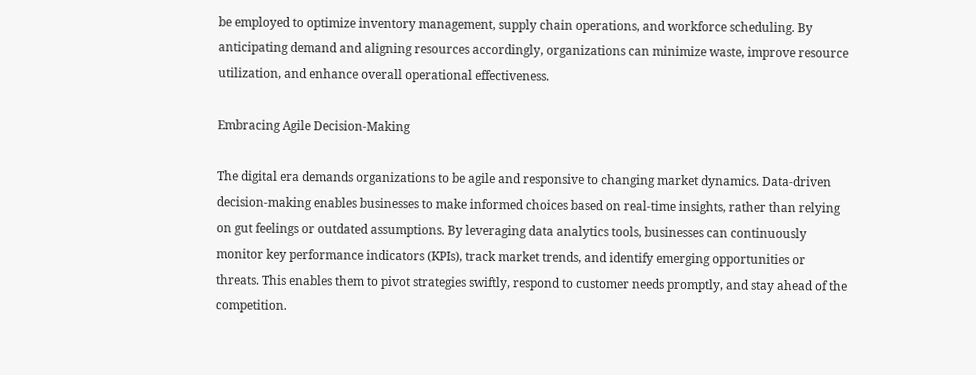be employed to optimize inventory management, supply chain operations, and workforce scheduling. By anticipating demand and aligning resources accordingly, organizations can minimize waste, improve resource utilization, and enhance overall operational effectiveness.

Embracing Agile Decision-Making

The digital era demands organizations to be agile and responsive to changing market dynamics. Data-driven decision-making enables businesses to make informed choices based on real-time insights, rather than relying on gut feelings or outdated assumptions. By leveraging data analytics tools, businesses can continuously monitor key performance indicators (KPIs), track market trends, and identify emerging opportunities or threats. This enables them to pivot strategies swiftly, respond to customer needs promptly, and stay ahead of the competition.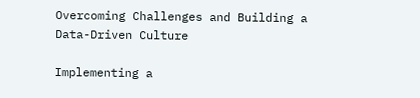Overcoming Challenges and Building a Data-Driven Culture

Implementing a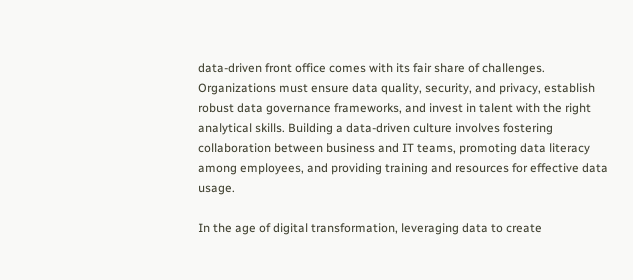data-driven front office comes with its fair share of challenges. Organizations must ensure data quality, security, and privacy, establish robust data governance frameworks, and invest in talent with the right analytical skills. Building a data-driven culture involves fostering collaboration between business and IT teams, promoting data literacy among employees, and providing training and resources for effective data usage.

In the age of digital transformation, leveraging data to create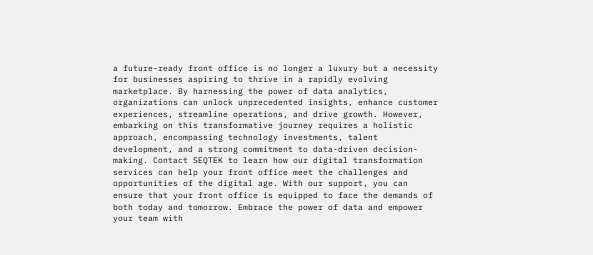a future-ready front office is no longer a luxury but a necessity for businesses aspiring to thrive in a rapidly evolving marketplace. By harnessing the power of data analytics, organizations can unlock unprecedented insights, enhance customer experiences, streamline operations, and drive growth. However, embarking on this transformative journey requires a holistic approach, encompassing technology investments, talent development, and a strong commitment to data-driven decision-making. Contact SEQTEK to learn how our digital transformation services can help your front office meet the challenges and opportunities of the digital age. With our support, you can ensure that your front office is equipped to face the demands of both today and tomorrow. Embrace the power of data and empower your team with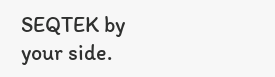SEQTEK by your side.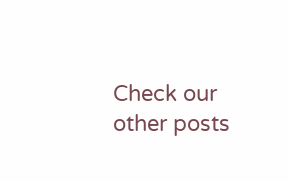Check our other posts